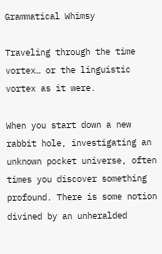Grammatical Whimsy

Traveling through the time vortex… or the linguistic vortex as it were.

When you start down a new rabbit hole, investigating an unknown pocket universe, often times you discover something profound. There is some notion divined by an unheralded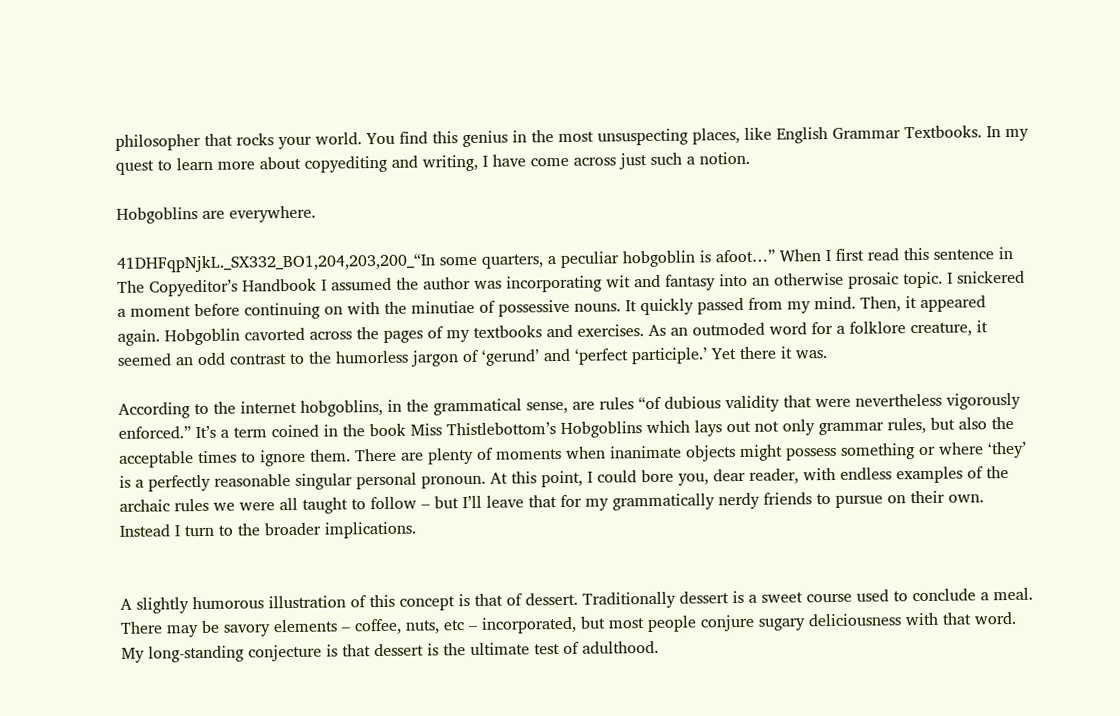philosopher that rocks your world. You find this genius in the most unsuspecting places, like English Grammar Textbooks. In my quest to learn more about copyediting and writing, I have come across just such a notion.

Hobgoblins are everywhere.

41DHFqpNjkL._SX332_BO1,204,203,200_“In some quarters, a peculiar hobgoblin is afoot…” When I first read this sentence in  The Copyeditor’s Handbook I assumed the author was incorporating wit and fantasy into an otherwise prosaic topic. I snickered a moment before continuing on with the minutiae of possessive nouns. It quickly passed from my mind. Then, it appeared again. Hobgoblin cavorted across the pages of my textbooks and exercises. As an outmoded word for a folklore creature, it seemed an odd contrast to the humorless jargon of ‘gerund’ and ‘perfect participle.’ Yet there it was.

According to the internet hobgoblins, in the grammatical sense, are rules “of dubious validity that were nevertheless vigorously enforced.” It’s a term coined in the book Miss Thistlebottom’s Hobgoblins which lays out not only grammar rules, but also the acceptable times to ignore them. There are plenty of moments when inanimate objects might possess something or where ‘they’ is a perfectly reasonable singular personal pronoun. At this point, I could bore you, dear reader, with endless examples of the archaic rules we were all taught to follow – but I’ll leave that for my grammatically nerdy friends to pursue on their own. Instead I turn to the broader implications.


A slightly humorous illustration of this concept is that of dessert. Traditionally dessert is a sweet course used to conclude a meal. There may be savory elements – coffee, nuts, etc – incorporated, but most people conjure sugary deliciousness with that word. My long-standing conjecture is that dessert is the ultimate test of adulthood.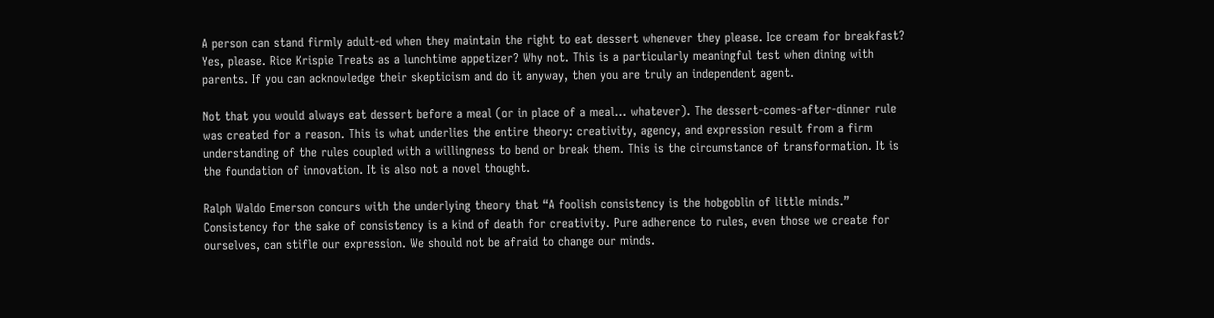A person can stand firmly adult-ed when they maintain the right to eat dessert whenever they please. Ice cream for breakfast? Yes, please. Rice Krispie Treats as a lunchtime appetizer? Why not. This is a particularly meaningful test when dining with parents. If you can acknowledge their skepticism and do it anyway, then you are truly an independent agent.

Not that you would always eat dessert before a meal (or in place of a meal… whatever). The dessert-comes-after-dinner rule was created for a reason. This is what underlies the entire theory: creativity, agency, and expression result from a firm understanding of the rules coupled with a willingness to bend or break them. This is the circumstance of transformation. It is the foundation of innovation. It is also not a novel thought.

Ralph Waldo Emerson concurs with the underlying theory that “A foolish consistency is the hobgoblin of little minds.” Consistency for the sake of consistency is a kind of death for creativity. Pure adherence to rules, even those we create for ourselves, can stifle our expression. We should not be afraid to change our minds.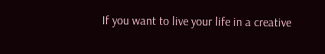If you want to live your life in a creative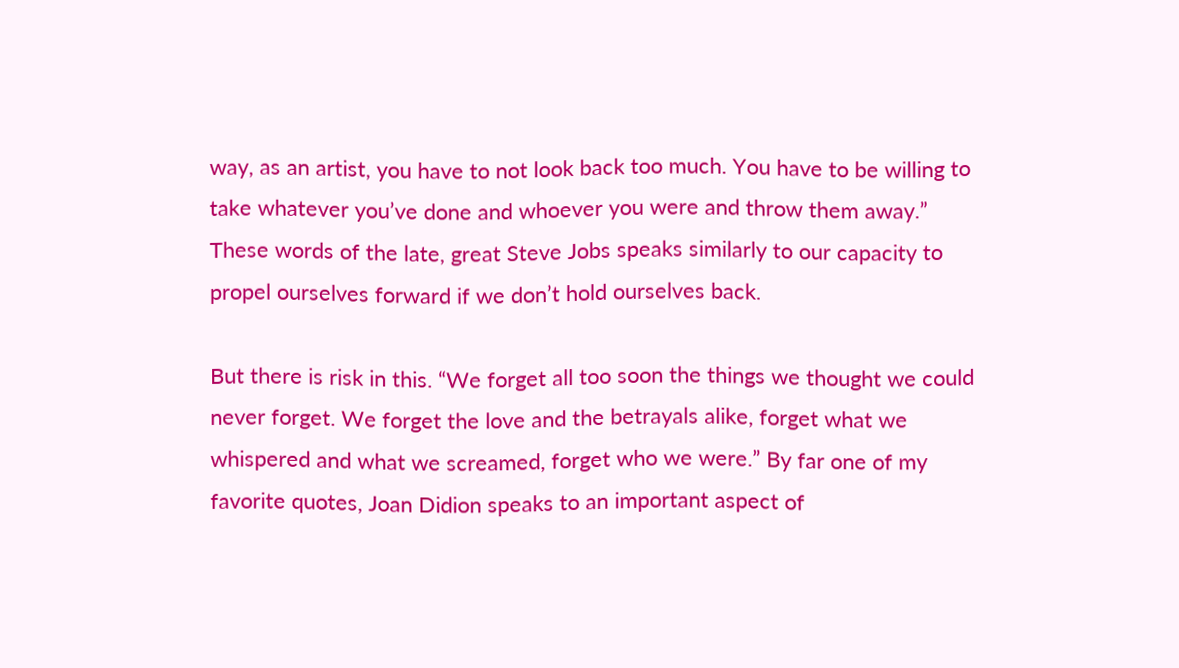way, as an artist, you have to not look back too much. You have to be willing to take whatever you’ve done and whoever you were and throw them away.” These words of the late, great Steve Jobs speaks similarly to our capacity to propel ourselves forward if we don’t hold ourselves back.

But there is risk in this. “We forget all too soon the things we thought we could never forget. We forget the love and the betrayals alike, forget what we whispered and what we screamed, forget who we were.” By far one of my favorite quotes, Joan Didion speaks to an important aspect of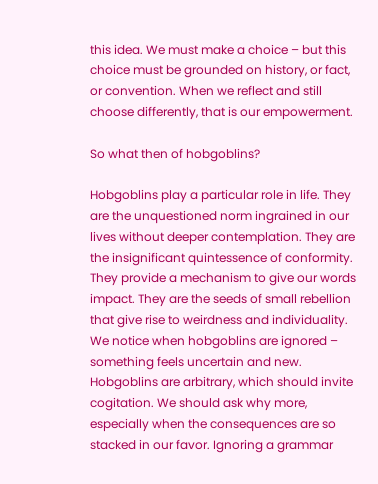this idea. We must make a choice – but this choice must be grounded on history, or fact, or convention. When we reflect and still choose differently, that is our empowerment.

So what then of hobgoblins?

Hobgoblins play a particular role in life. They are the unquestioned norm ingrained in our lives without deeper contemplation. They are the insignificant quintessence of conformity. They provide a mechanism to give our words impact. They are the seeds of small rebellion that give rise to weirdness and individuality. We notice when hobgoblins are ignored – something feels uncertain and new. Hobgoblins are arbitrary, which should invite cogitation. We should ask why more, especially when the consequences are so stacked in our favor. Ignoring a grammar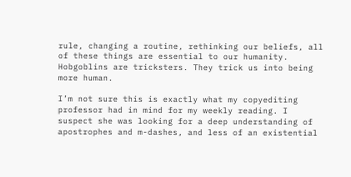rule, changing a routine, rethinking our beliefs, all of these things are essential to our humanity. Hobgoblins are tricksters. They trick us into being more human.

I’m not sure this is exactly what my copyediting professor had in mind for my weekly reading. I suspect she was looking for a deep understanding of apostrophes and m-dashes, and less of an existential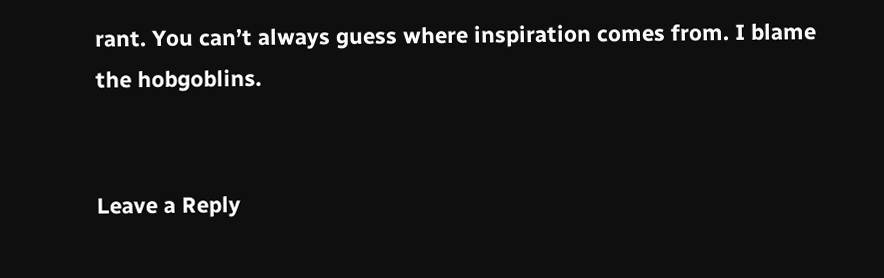rant. You can’t always guess where inspiration comes from. I blame the hobgoblins.


Leave a Reply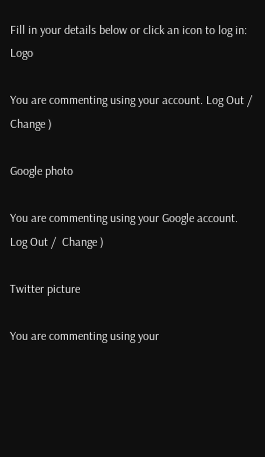Fill in your details below or click an icon to log in: Logo

You are commenting using your account. Log Out /  Change )

Google photo

You are commenting using your Google account. Log Out /  Change )

Twitter picture

You are commenting using your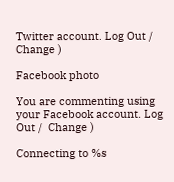Twitter account. Log Out /  Change )

Facebook photo

You are commenting using your Facebook account. Log Out /  Change )

Connecting to %s